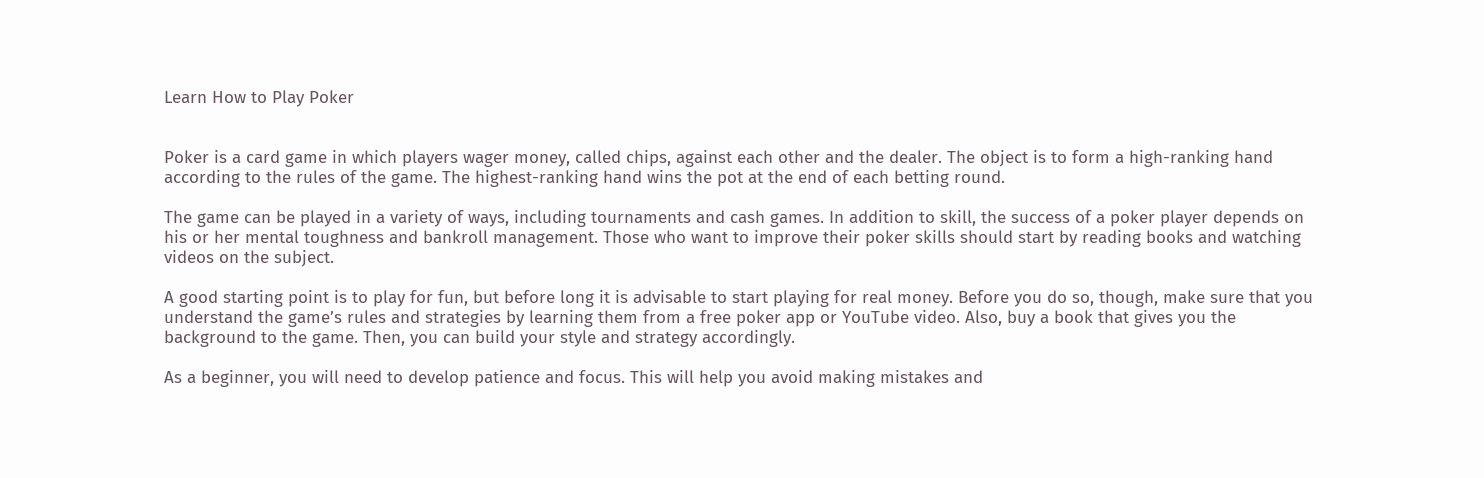Learn How to Play Poker


Poker is a card game in which players wager money, called chips, against each other and the dealer. The object is to form a high-ranking hand according to the rules of the game. The highest-ranking hand wins the pot at the end of each betting round.

The game can be played in a variety of ways, including tournaments and cash games. In addition to skill, the success of a poker player depends on his or her mental toughness and bankroll management. Those who want to improve their poker skills should start by reading books and watching videos on the subject.

A good starting point is to play for fun, but before long it is advisable to start playing for real money. Before you do so, though, make sure that you understand the game’s rules and strategies by learning them from a free poker app or YouTube video. Also, buy a book that gives you the background to the game. Then, you can build your style and strategy accordingly.

As a beginner, you will need to develop patience and focus. This will help you avoid making mistakes and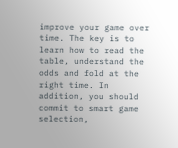improve your game over time. The key is to learn how to read the table, understand the odds and fold at the right time. In addition, you should commit to smart game selection,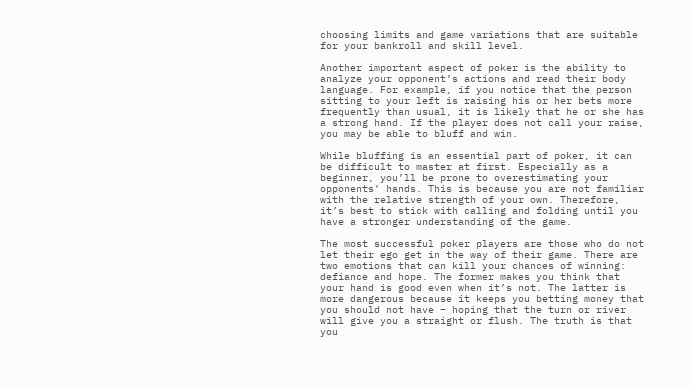choosing limits and game variations that are suitable for your bankroll and skill level.

Another important aspect of poker is the ability to analyze your opponent’s actions and read their body language. For example, if you notice that the person sitting to your left is raising his or her bets more frequently than usual, it is likely that he or she has a strong hand. If the player does not call your raise, you may be able to bluff and win.

While bluffing is an essential part of poker, it can be difficult to master at first. Especially as a beginner, you’ll be prone to overestimating your opponents’ hands. This is because you are not familiar with the relative strength of your own. Therefore, it’s best to stick with calling and folding until you have a stronger understanding of the game.

The most successful poker players are those who do not let their ego get in the way of their game. There are two emotions that can kill your chances of winning: defiance and hope. The former makes you think that your hand is good even when it’s not. The latter is more dangerous because it keeps you betting money that you should not have – hoping that the turn or river will give you a straight or flush. The truth is that you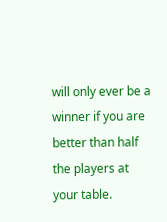will only ever be a winner if you are better than half the players at your table.